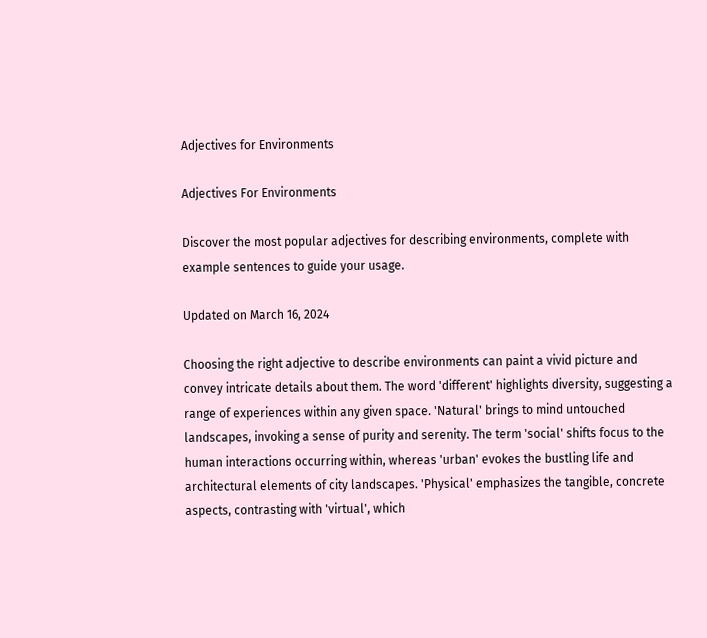Adjectives for Environments

Adjectives For Environments

Discover the most popular adjectives for describing environments, complete with example sentences to guide your usage.

Updated on March 16, 2024

Choosing the right adjective to describe environments can paint a vivid picture and convey intricate details about them. The word 'different' highlights diversity, suggesting a range of experiences within any given space. 'Natural' brings to mind untouched landscapes, invoking a sense of purity and serenity. The term 'social' shifts focus to the human interactions occurring within, whereas 'urban' evokes the bustling life and architectural elements of city landscapes. 'Physical' emphasizes the tangible, concrete aspects, contrasting with 'virtual', which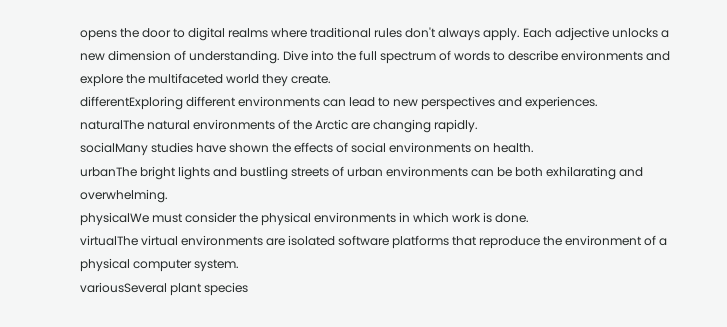opens the door to digital realms where traditional rules don't always apply. Each adjective unlocks a new dimension of understanding. Dive into the full spectrum of words to describe environments and explore the multifaceted world they create.
differentExploring different environments can lead to new perspectives and experiences.
naturalThe natural environments of the Arctic are changing rapidly.
socialMany studies have shown the effects of social environments on health.
urbanThe bright lights and bustling streets of urban environments can be both exhilarating and overwhelming.
physicalWe must consider the physical environments in which work is done.
virtualThe virtual environments are isolated software platforms that reproduce the environment of a physical computer system.
variousSeveral plant species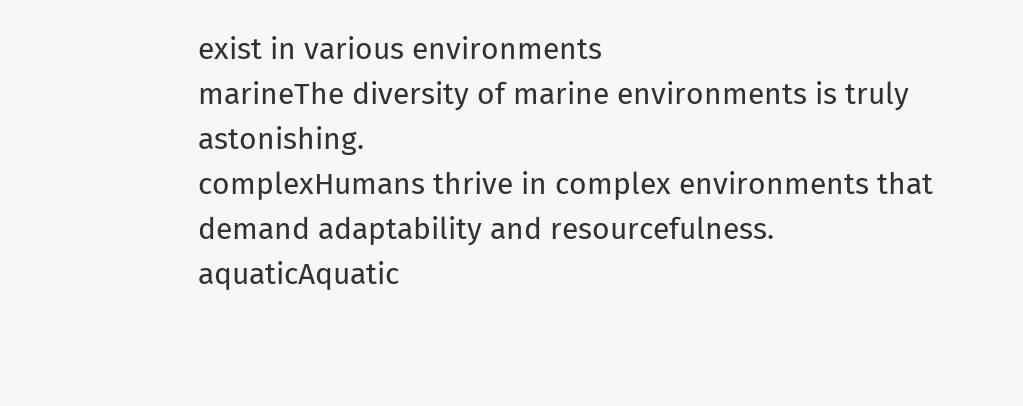exist in various environments
marineThe diversity of marine environments is truly astonishing.
complexHumans thrive in complex environments that demand adaptability and resourcefulness.
aquaticAquatic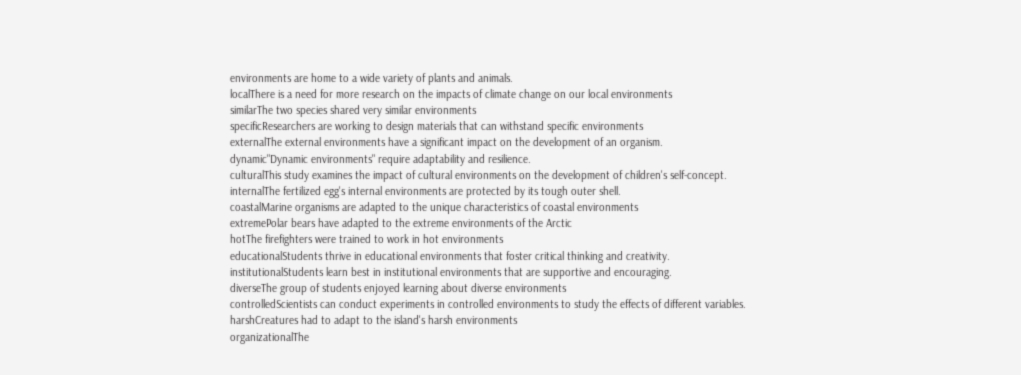environments are home to a wide variety of plants and animals.
localThere is a need for more research on the impacts of climate change on our local environments
similarThe two species shared very similar environments
specificResearchers are working to design materials that can withstand specific environments
externalThe external environments have a significant impact on the development of an organism.
dynamic"Dynamic environments" require adaptability and resilience.
culturalThis study examines the impact of cultural environments on the development of children's self-concept.
internalThe fertilized egg's internal environments are protected by its tough outer shell.
coastalMarine organisms are adapted to the unique characteristics of coastal environments
extremePolar bears have adapted to the extreme environments of the Arctic
hotThe firefighters were trained to work in hot environments
educationalStudents thrive in educational environments that foster critical thinking and creativity.
institutionalStudents learn best in institutional environments that are supportive and encouraging.
diverseThe group of students enjoyed learning about diverse environments
controlledScientists can conduct experiments in controlled environments to study the effects of different variables.
harshCreatures had to adapt to the island's harsh environments
organizationalThe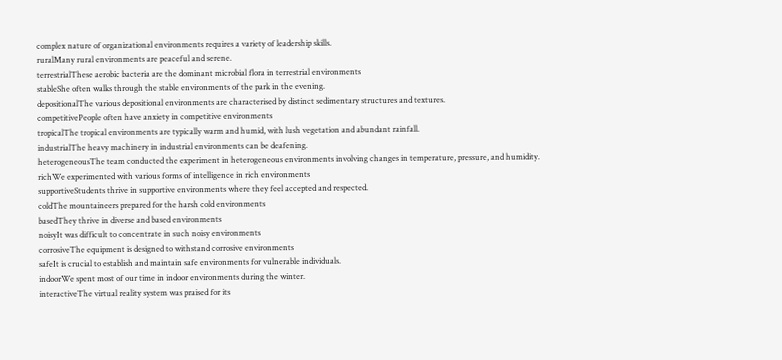complex nature of organizational environments requires a variety of leadership skills.
ruralMany rural environments are peaceful and serene.
terrestrialThese aerobic bacteria are the dominant microbial flora in terrestrial environments
stableShe often walks through the stable environments of the park in the evening.
depositionalThe various depositional environments are characterised by distinct sedimentary structures and textures.
competitivePeople often have anxiety in competitive environments
tropicalThe tropical environments are typically warm and humid, with lush vegetation and abundant rainfall.
industrialThe heavy machinery in industrial environments can be deafening.
heterogeneousThe team conducted the experiment in heterogeneous environments involving changes in temperature, pressure, and humidity.
richWe experimented with various forms of intelligence in rich environments
supportiveStudents thrive in supportive environments where they feel accepted and respected.
coldThe mountaineers prepared for the harsh cold environments
basedThey thrive in diverse and based environments
noisyIt was difficult to concentrate in such noisy environments
corrosiveThe equipment is designed to withstand corrosive environments
safeIt is crucial to establish and maintain safe environments for vulnerable individuals.
indoorWe spent most of our time in indoor environments during the winter.
interactiveThe virtual reality system was praised for its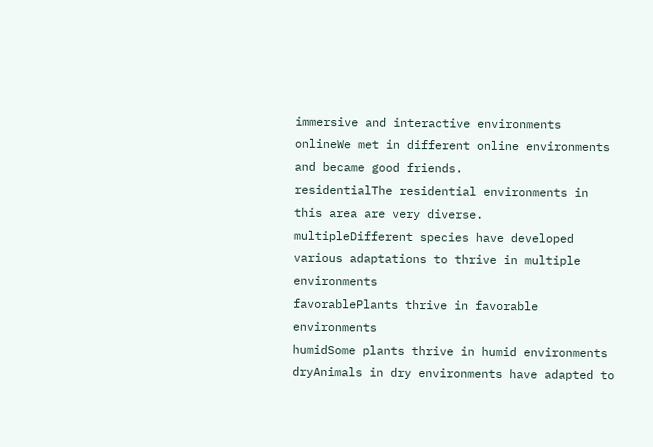immersive and interactive environments
onlineWe met in different online environments and became good friends.
residentialThe residential environments in this area are very diverse.
multipleDifferent species have developed various adaptations to thrive in multiple environments
favorablePlants thrive in favorable environments
humidSome plants thrive in humid environments
dryAnimals in dry environments have adapted to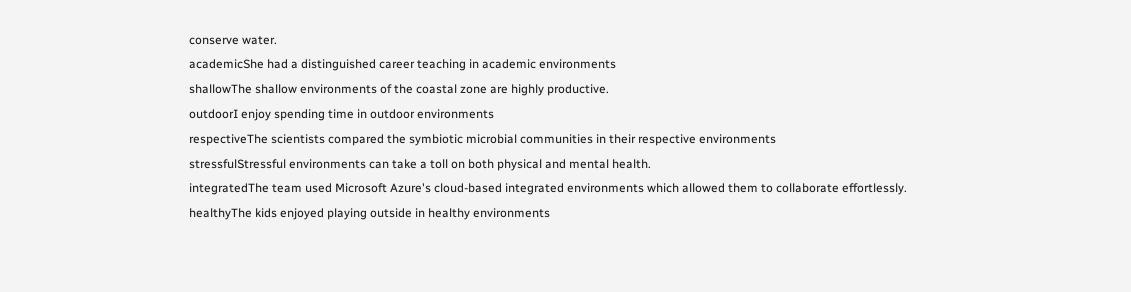conserve water.
academicShe had a distinguished career teaching in academic environments
shallowThe shallow environments of the coastal zone are highly productive.
outdoorI enjoy spending time in outdoor environments
respectiveThe scientists compared the symbiotic microbial communities in their respective environments
stressfulStressful environments can take a toll on both physical and mental health.
integratedThe team used Microsoft Azure's cloud-based integrated environments which allowed them to collaborate effortlessly.
healthyThe kids enjoyed playing outside in healthy environments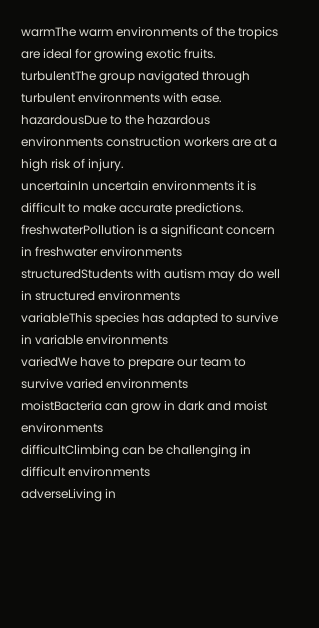warmThe warm environments of the tropics are ideal for growing exotic fruits.
turbulentThe group navigated through turbulent environments with ease.
hazardousDue to the hazardous environments construction workers are at a high risk of injury.
uncertainIn uncertain environments it is difficult to make accurate predictions.
freshwaterPollution is a significant concern in freshwater environments
structuredStudents with autism may do well in structured environments
variableThis species has adapted to survive in variable environments
variedWe have to prepare our team to survive varied environments
moistBacteria can grow in dark and moist environments
difficultClimbing can be challenging in difficult environments
adverseLiving in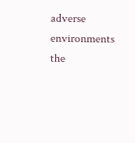adverse environments the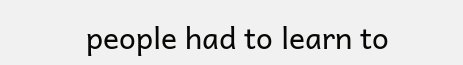people had to learn to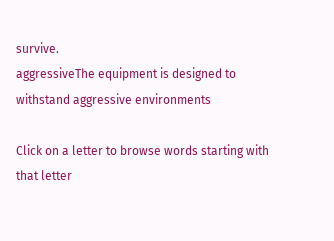survive.
aggressiveThe equipment is designed to withstand aggressive environments

Click on a letter to browse words starting with that letter